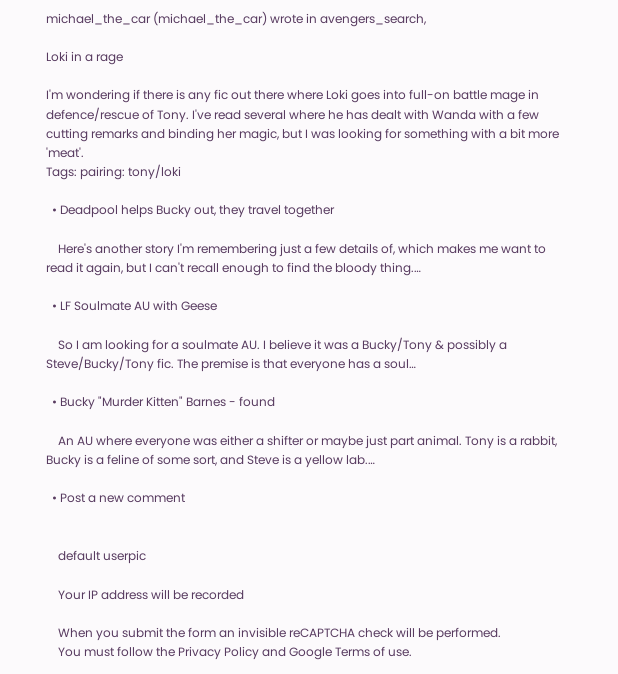michael_the_car (michael_the_car) wrote in avengers_search,

Loki in a rage

I'm wondering if there is any fic out there where Loki goes into full-on battle mage in defence/rescue of Tony. I've read several where he has dealt with Wanda with a few cutting remarks and binding her magic, but I was looking for something with a bit more 'meat'.
Tags: pairing: tony/loki

  • Deadpool helps Bucky out, they travel together

    Here's another story I'm remembering just a few details of, which makes me want to read it again, but I can't recall enough to find the bloody thing.…

  • LF Soulmate AU with Geese

    So I am looking for a soulmate AU. I believe it was a Bucky/Tony & possibly a Steve/Bucky/Tony fic. The premise is that everyone has a soul…

  • Bucky "Murder Kitten" Barnes - found

    An AU where everyone was either a shifter or maybe just part animal. Tony is a rabbit, Bucky is a feline of some sort, and Steve is a yellow lab.…

  • Post a new comment


    default userpic

    Your IP address will be recorded

    When you submit the form an invisible reCAPTCHA check will be performed.
    You must follow the Privacy Policy and Google Terms of use.